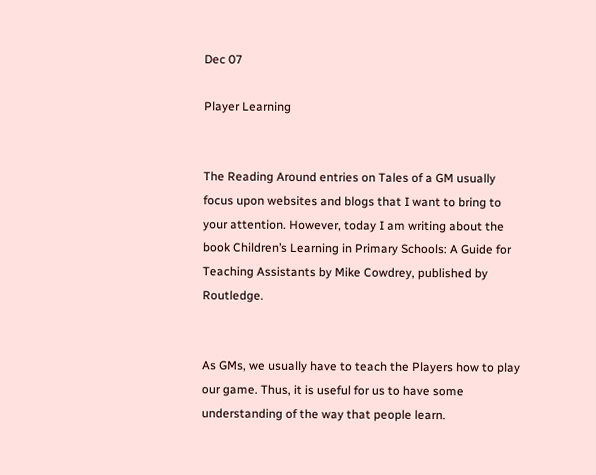Dec 07

Player Learning


The Reading Around entries on Tales of a GM usually focus upon websites and blogs that I want to bring to your attention. However, today I am writing about the book Children’s Learning in Primary Schools: A Guide for Teaching Assistants by Mike Cowdrey, published by Routledge.


As GMs, we usually have to teach the Players how to play our game. Thus, it is useful for us to have some understanding of the way that people learn.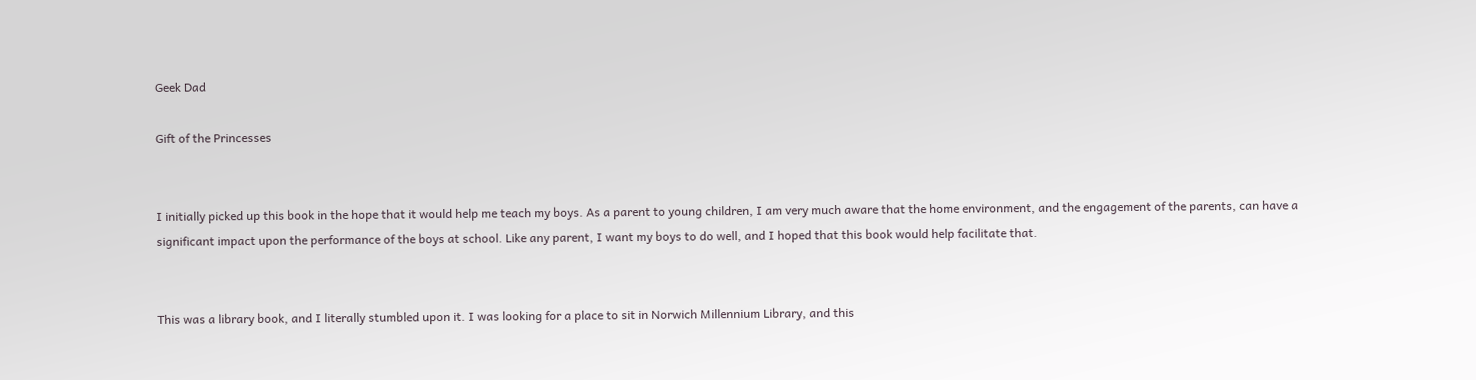Geek Dad

Gift of the Princesses


I initially picked up this book in the hope that it would help me teach my boys. As a parent to young children, I am very much aware that the home environment, and the engagement of the parents, can have a significant impact upon the performance of the boys at school. Like any parent, I want my boys to do well, and I hoped that this book would help facilitate that.


This was a library book, and I literally stumbled upon it. I was looking for a place to sit in Norwich Millennium Library, and this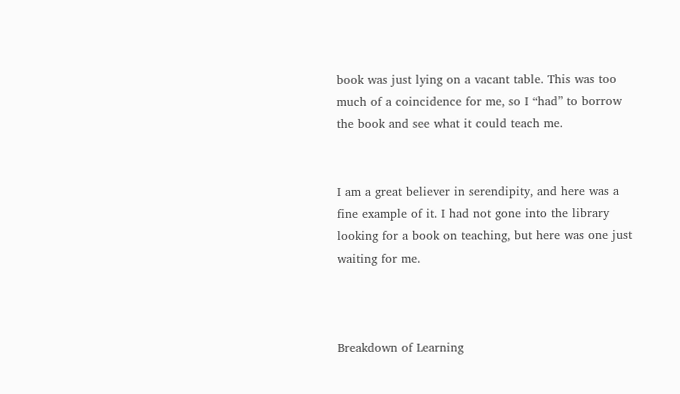book was just lying on a vacant table. This was too much of a coincidence for me, so I “had” to borrow the book and see what it could teach me.


I am a great believer in serendipity, and here was a fine example of it. I had not gone into the library looking for a book on teaching, but here was one just waiting for me.



Breakdown of Learning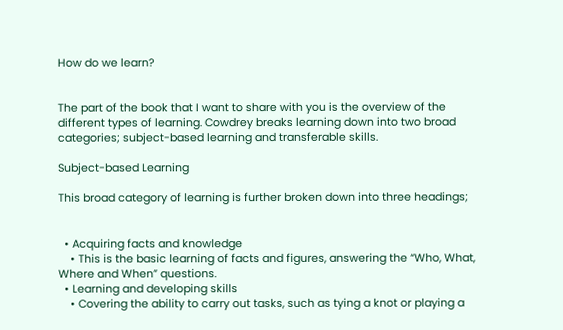How do we learn?


The part of the book that I want to share with you is the overview of the different types of learning. Cowdrey breaks learning down into two broad categories; subject-based learning and transferable skills.

Subject-based Learning

This broad category of learning is further broken down into three headings;


  • Acquiring facts and knowledge
    • This is the basic learning of facts and figures, answering the “Who, What, Where and When” questions.
  • Learning and developing skills
    • Covering the ability to carry out tasks, such as tying a knot or playing a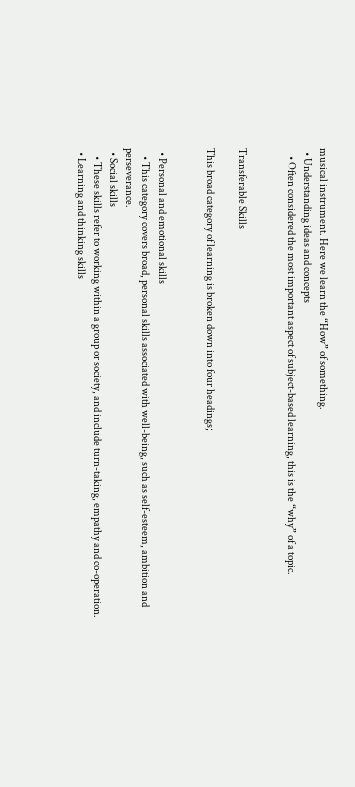musical instrument. Here we learn the “How” of something.
  • Understanding ideas and concepts
    • Often considered the most important aspect of subject-based learning, this is the “why” of a topic.


Transferable Skills

This broad category of learning is broken down into four headings;


  • Personal and emotional skills
    • This category covers broad, personal skills associated with well-being, such as self-esteem, ambition and perseverance.
  • Social skills
    • These skills refer to working within a group or society, and include turn-taking, empathy and co-operation.
  • Learning and thinking skills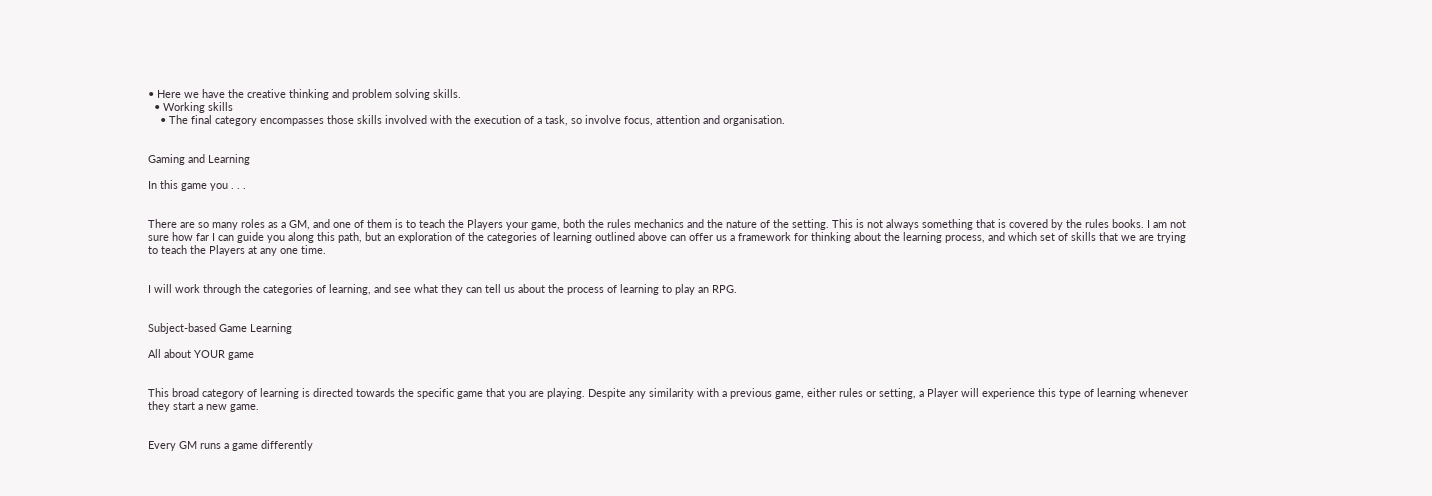• Here we have the creative thinking and problem solving skills.
  • Working skills
    • The final category encompasses those skills involved with the execution of a task, so involve focus, attention and organisation.


Gaming and Learning

In this game you . . .


There are so many roles as a GM, and one of them is to teach the Players your game, both the rules mechanics and the nature of the setting. This is not always something that is covered by the rules books. I am not sure how far I can guide you along this path, but an exploration of the categories of learning outlined above can offer us a framework for thinking about the learning process, and which set of skills that we are trying to teach the Players at any one time.


I will work through the categories of learning, and see what they can tell us about the process of learning to play an RPG.


Subject-based Game Learning

All about YOUR game


This broad category of learning is directed towards the specific game that you are playing. Despite any similarity with a previous game, either rules or setting, a Player will experience this type of learning whenever they start a new game.


Every GM runs a game differently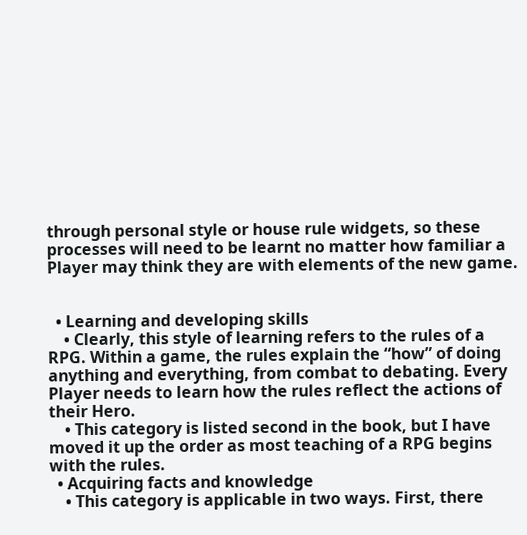through personal style or house rule widgets, so these processes will need to be learnt no matter how familiar a Player may think they are with elements of the new game.


  • Learning and developing skills
    • Clearly, this style of learning refers to the rules of a RPG. Within a game, the rules explain the “how” of doing anything and everything, from combat to debating. Every Player needs to learn how the rules reflect the actions of their Hero.
    • This category is listed second in the book, but I have moved it up the order as most teaching of a RPG begins with the rules.
  • Acquiring facts and knowledge
    • This category is applicable in two ways. First, there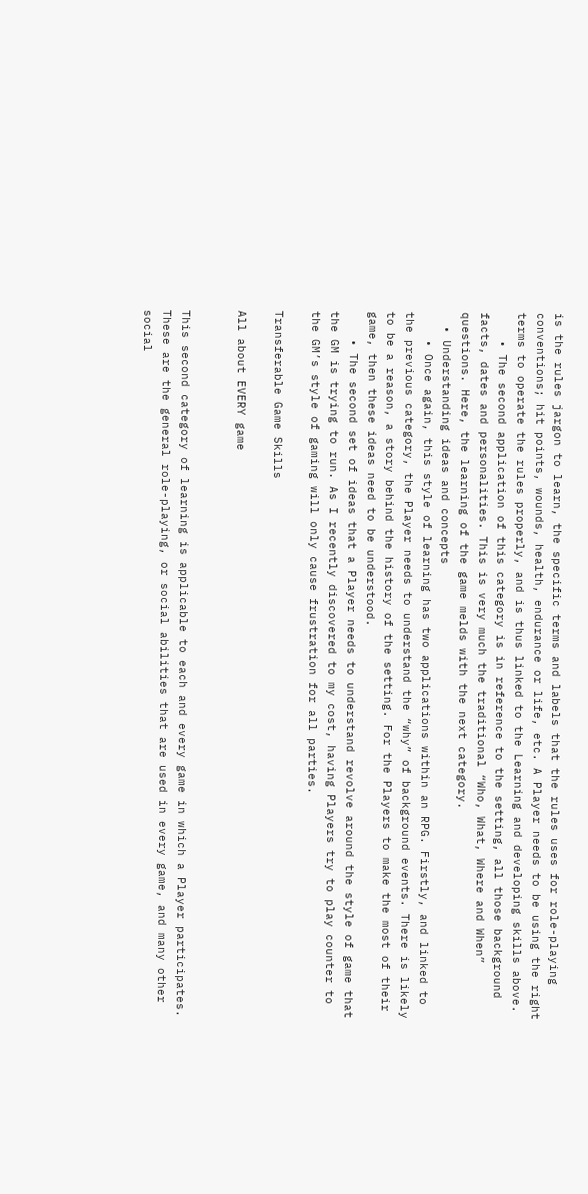is the rules jargon to learn, the specific terms and labels that the rules uses for role-playing conventions; hit points, wounds, health, endurance or life, etc. A Player needs to be using the right terms to operate the rules properly, and is thus linked to the Learning and developing skills above.
    • The second application of this category is in reference to the setting, all those background facts, dates and personalities. This is very much the traditional “Who, What, Where and When” questions. Here, the learning of the game melds with the next category.
  • Understanding ideas and concepts
    • Once again, this style of learning has two applications within an RPG. Firstly, and linked to the previous category, the Player needs to understand the “why” of background events. There is likely to be a reason, a story behind the history of the setting. For the Players to make the most of their game, then these ideas need to be understood.
    • The second set of ideas that a Player needs to understand revolve around the style of game that the GM is trying to run. As I recently discovered to my cost, having Players try to play counter to the GM’s style of gaming will only cause frustration for all parties.

Transferable Game Skills

All about EVERY game


This second category of learning is applicable to each and every game in which a Player participates. These are the general role-playing, or social abilities that are used in every game, and many other social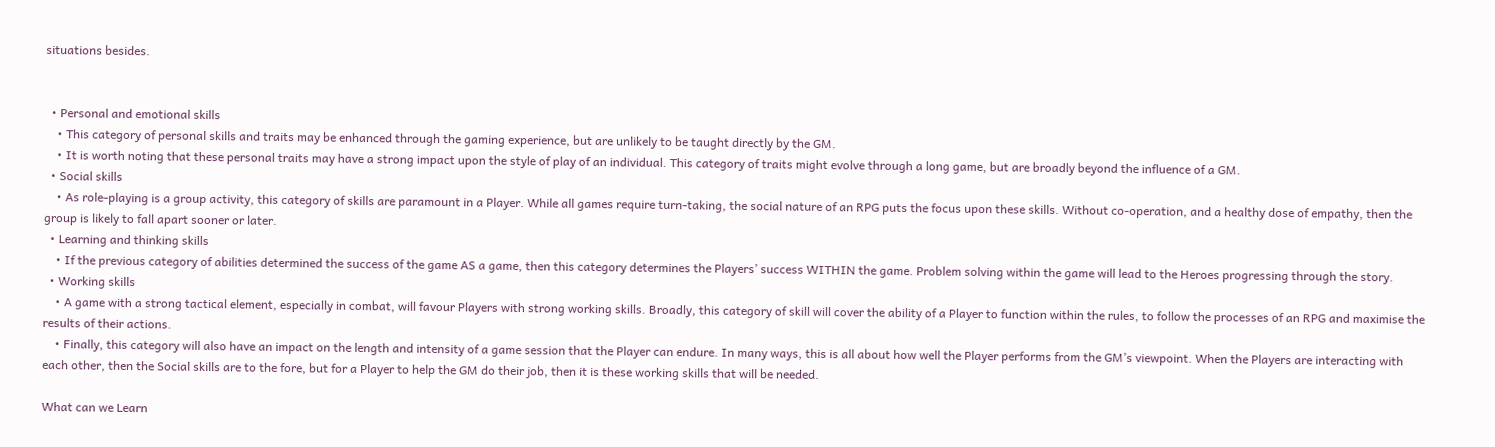situations besides.


  • Personal and emotional skills
    • This category of personal skills and traits may be enhanced through the gaming experience, but are unlikely to be taught directly by the GM.
    • It is worth noting that these personal traits may have a strong impact upon the style of play of an individual. This category of traits might evolve through a long game, but are broadly beyond the influence of a GM.
  • Social skills
    • As role-playing is a group activity, this category of skills are paramount in a Player. While all games require turn-taking, the social nature of an RPG puts the focus upon these skills. Without co-operation, and a healthy dose of empathy, then the group is likely to fall apart sooner or later.
  • Learning and thinking skills
    • If the previous category of abilities determined the success of the game AS a game, then this category determines the Players’ success WITHIN the game. Problem solving within the game will lead to the Heroes progressing through the story.
  • Working skills
    • A game with a strong tactical element, especially in combat, will favour Players with strong working skills. Broadly, this category of skill will cover the ability of a Player to function within the rules, to follow the processes of an RPG and maximise the results of their actions.
    • Finally, this category will also have an impact on the length and intensity of a game session that the Player can endure. In many ways, this is all about how well the Player performs from the GM’s viewpoint. When the Players are interacting with each other, then the Social skills are to the fore, but for a Player to help the GM do their job, then it is these working skills that will be needed.

What can we Learn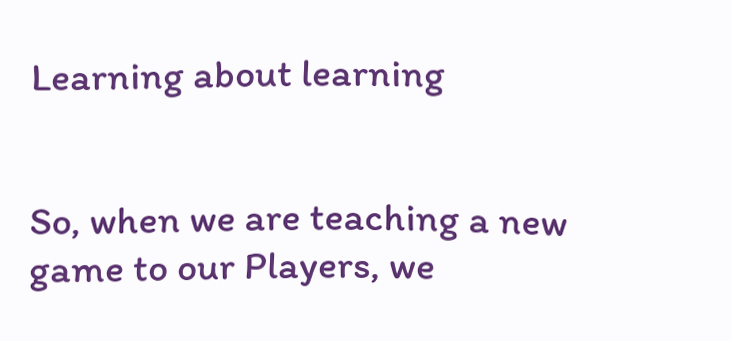Learning about learning


So, when we are teaching a new game to our Players, we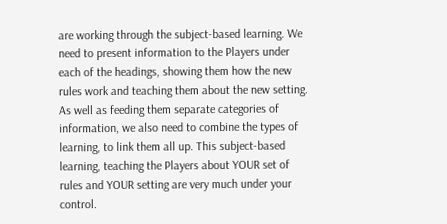are working through the subject-based learning. We need to present information to the Players under each of the headings, showing them how the new rules work and teaching them about the new setting. As well as feeding them separate categories of information, we also need to combine the types of learning, to link them all up. This subject-based learning, teaching the Players about YOUR set of rules and YOUR setting are very much under your control.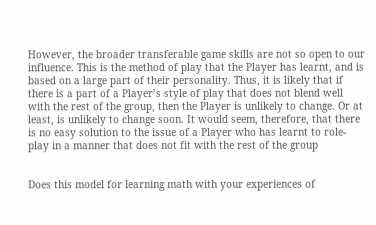However, the broader transferable game skills are not so open to our influence. This is the method of play that the Player has learnt, and is based on a large part of their personality. Thus, it is likely that if there is a part of a Player’s style of play that does not blend well with the rest of the group, then the Player is unlikely to change. Or at least, is unlikely to change soon. It would seem, therefore, that there is no easy solution to the issue of a Player who has learnt to role-play in a manner that does not fit with the rest of the group


Does this model for learning math with your experiences of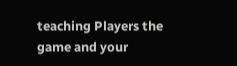teaching Players the game and your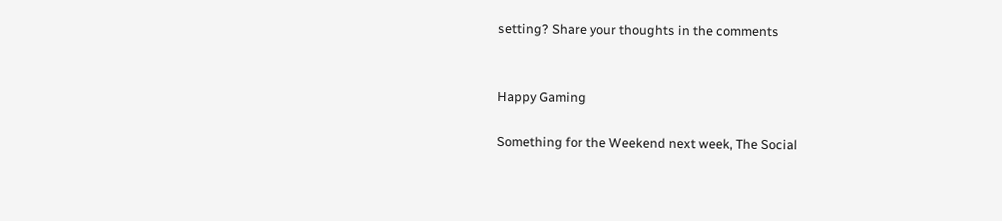setting? Share your thoughts in the comments


Happy Gaming

Something for the Weekend next week, The Social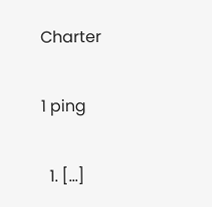Charter

1 ping

  1. […]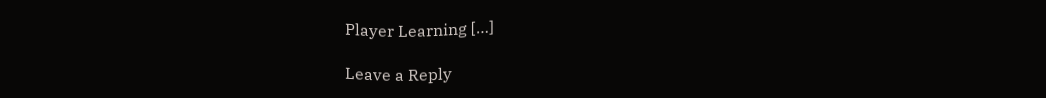Player Learning […]

Leave a Reply